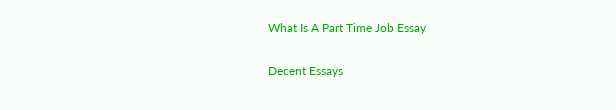What Is A Part Time Job Essay

Decent Essays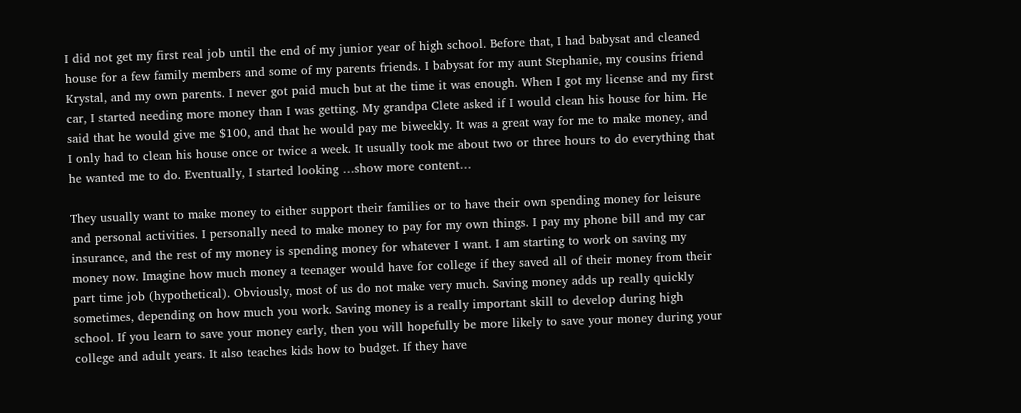I did not get my first real job until the end of my junior year of high school. Before that, I had babysat and cleaned house for a few family members and some of my parents friends. I babysat for my aunt Stephanie, my cousins friend Krystal, and my own parents. I never got paid much but at the time it was enough. When I got my license and my first car, I started needing more money than I was getting. My grandpa Clete asked if I would clean his house for him. He said that he would give me $100, and that he would pay me biweekly. It was a great way for me to make money, and I only had to clean his house once or twice a week. It usually took me about two or three hours to do everything that he wanted me to do. Eventually, I started looking …show more content…

They usually want to make money to either support their families or to have their own spending money for leisure and personal activities. I personally need to make money to pay for my own things. I pay my phone bill and my car insurance, and the rest of my money is spending money for whatever I want. I am starting to work on saving my money now. Imagine how much money a teenager would have for college if they saved all of their money from their part time job (hypothetical). Obviously, most of us do not make very much. Saving money adds up really quickly sometimes, depending on how much you work. Saving money is a really important skill to develop during high school. If you learn to save your money early, then you will hopefully be more likely to save your money during your college and adult years. It also teaches kids how to budget. If they have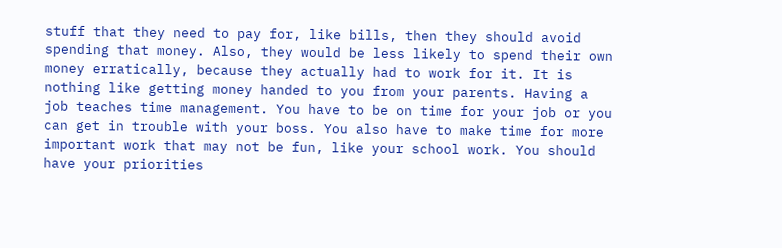stuff that they need to pay for, like bills, then they should avoid spending that money. Also, they would be less likely to spend their own money erratically, because they actually had to work for it. It is nothing like getting money handed to you from your parents. Having a job teaches time management. You have to be on time for your job or you can get in trouble with your boss. You also have to make time for more important work that may not be fun, like your school work. You should have your priorities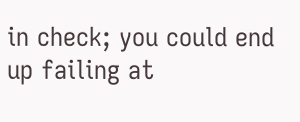in check; you could end up failing at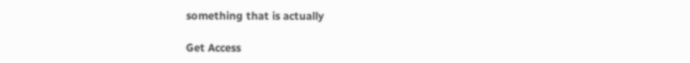something that is actually

Get Access